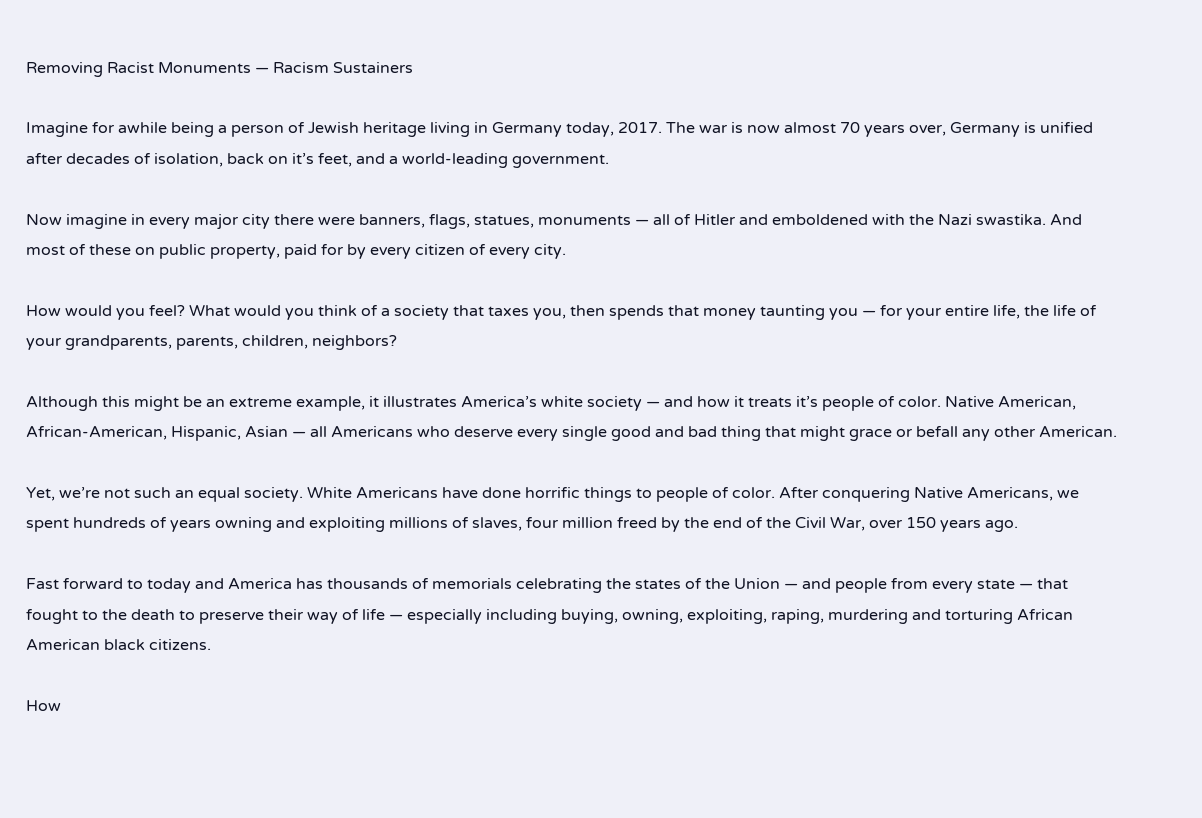Removing Racist Monuments — Racism Sustainers

Imagine for awhile being a person of Jewish heritage living in Germany today, 2017. The war is now almost 70 years over, Germany is unified after decades of isolation, back on it’s feet, and a world-leading government.

Now imagine in every major city there were banners, flags, statues, monuments — all of Hitler and emboldened with the Nazi swastika. And most of these on public property, paid for by every citizen of every city.

How would you feel? What would you think of a society that taxes you, then spends that money taunting you — for your entire life, the life of your grandparents, parents, children, neighbors?

Although this might be an extreme example, it illustrates America’s white society — and how it treats it’s people of color. Native American, African-American, Hispanic, Asian — all Americans who deserve every single good and bad thing that might grace or befall any other American.

Yet, we’re not such an equal society. White Americans have done horrific things to people of color. After conquering Native Americans, we spent hundreds of years owning and exploiting millions of slaves, four million freed by the end of the Civil War, over 150 years ago.

Fast forward to today and America has thousands of memorials celebrating the states of the Union — and people from every state — that fought to the death to preserve their way of life — especially including buying, owning, exploiting, raping, murdering and torturing African American black citizens.

How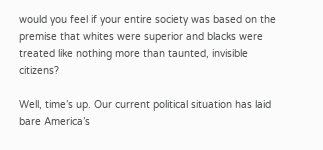would you feel if your entire society was based on the premise that whites were superior and blacks were treated like nothing more than taunted, invisible citizens?

Well, time’s up. Our current political situation has laid bare America’s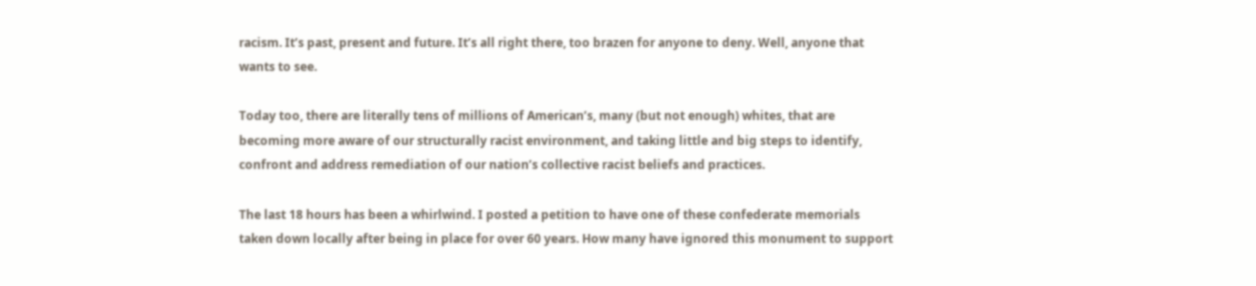racism. It’s past, present and future. It’s all right there, too brazen for anyone to deny. Well, anyone that wants to see.

Today too, there are literally tens of millions of American’s, many (but not enough) whites, that are becoming more aware of our structurally racist environment, and taking little and big steps to identify, confront and address remediation of our nation’s collective racist beliefs and practices.

The last 18 hours has been a whirlwind. I posted a petition to have one of these confederate memorials taken down locally after being in place for over 60 years. How many have ignored this monument to support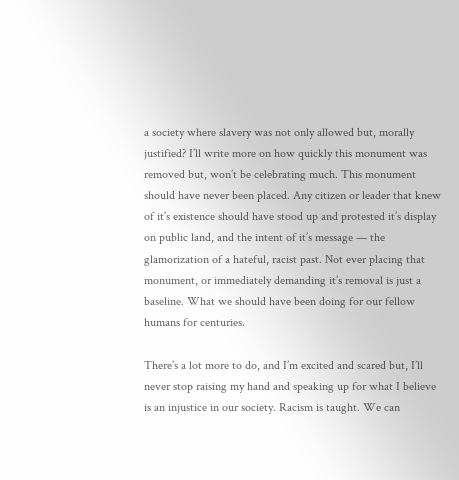a society where slavery was not only allowed but, morally justified? I’ll write more on how quickly this monument was removed but, won’t be celebrating much. This monument should have never been placed. Any citizen or leader that knew of it’s existence should have stood up and protested it’s display on public land, and the intent of it’s message — the glamorization of a hateful, racist past. Not ever placing that monument, or immediately demanding it’s removal is just a baseline. What we should have been doing for our fellow humans for centuries.

There’s a lot more to do, and I’m excited and scared but, I’ll never stop raising my hand and speaking up for what I believe is an injustice in our society. Racism is taught. We can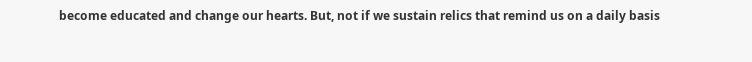become educated and change our hearts. But, not if we sustain relics that remind us on a daily basis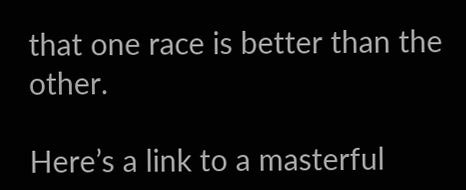that one race is better than the other.

Here’s a link to a masterful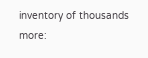inventory of thousands more: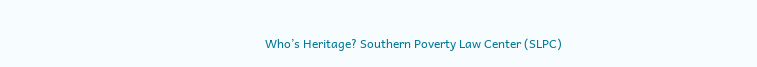Who’s Heritage? Southern Poverty Law Center (SLPC)